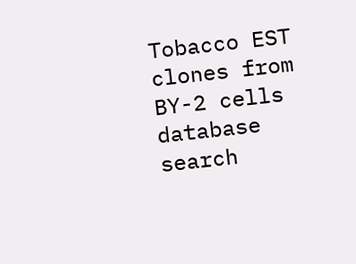Tobacco EST clones from BY-2 cells database search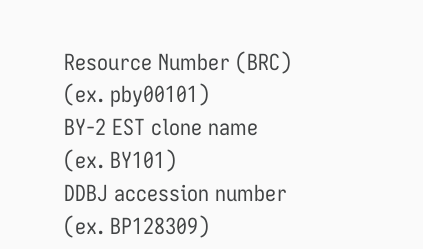Resource Number (BRC) (ex. pby00101)
BY-2 EST clone name (ex. BY101)
DDBJ accession number (ex. BP128309)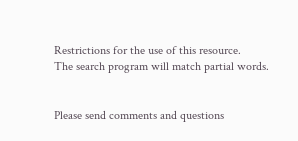Restrictions for the use of this resource.
The search program will match partial words.


Please send comments and questions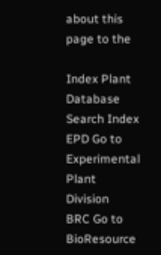about this page to the

Index Plant Database Search Index
EPD Go to Experimental Plant Division
BRC Go to BioResource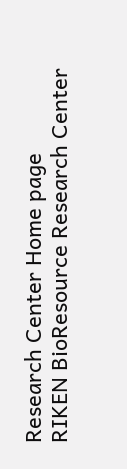Research Center Home page
RIKEN BioResource Research Center